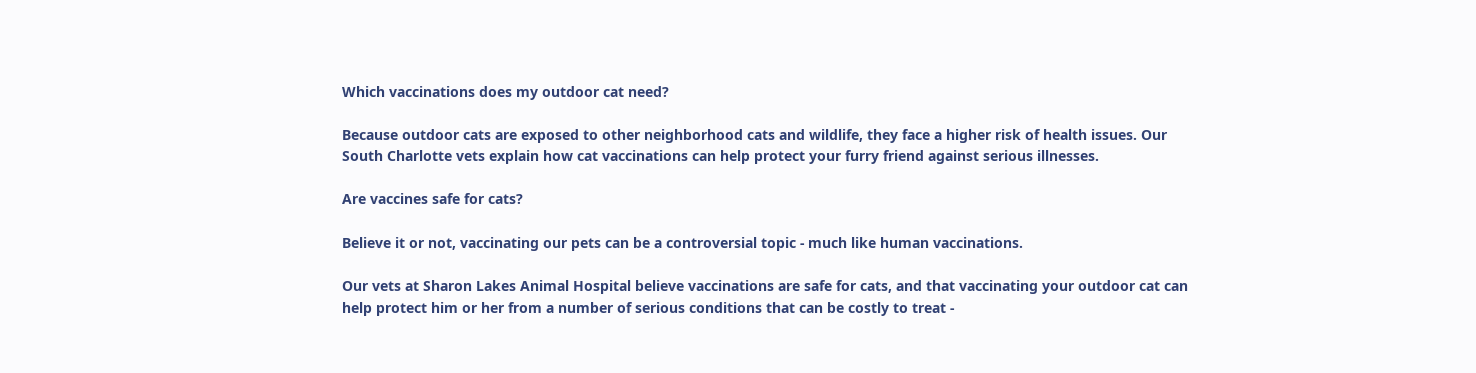Which vaccinations does my outdoor cat need?

Because outdoor cats are exposed to other neighborhood cats and wildlife, they face a higher risk of health issues. Our South Charlotte vets explain how cat vaccinations can help protect your furry friend against serious illnesses.

Are vaccines safe for cats?

Believe it or not, vaccinating our pets can be a controversial topic - much like human vaccinations.

Our vets at Sharon Lakes Animal Hospital believe vaccinations are safe for cats, and that vaccinating your outdoor cat can help protect him or her from a number of serious conditions that can be costly to treat -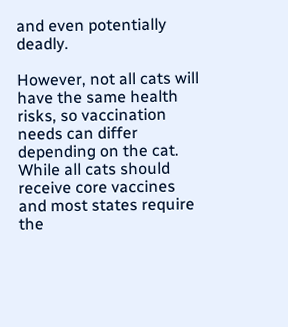and even potentially deadly.

However, not all cats will have the same health risks, so vaccination needs can differ depending on the cat. While all cats should receive core vaccines and most states require the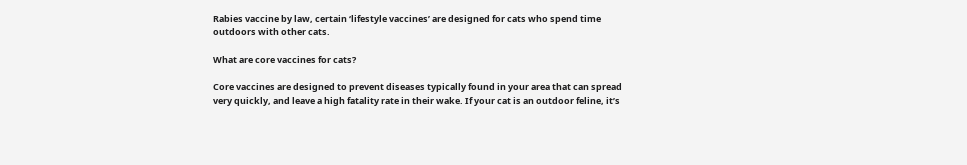Rabies vaccine by law, certain ‘lifestyle vaccines’ are designed for cats who spend time outdoors with other cats.

What are core vaccines for cats?

Core vaccines are designed to prevent diseases typically found in your area that can spread very quickly, and leave a high fatality rate in their wake. If your cat is an outdoor feline, it’s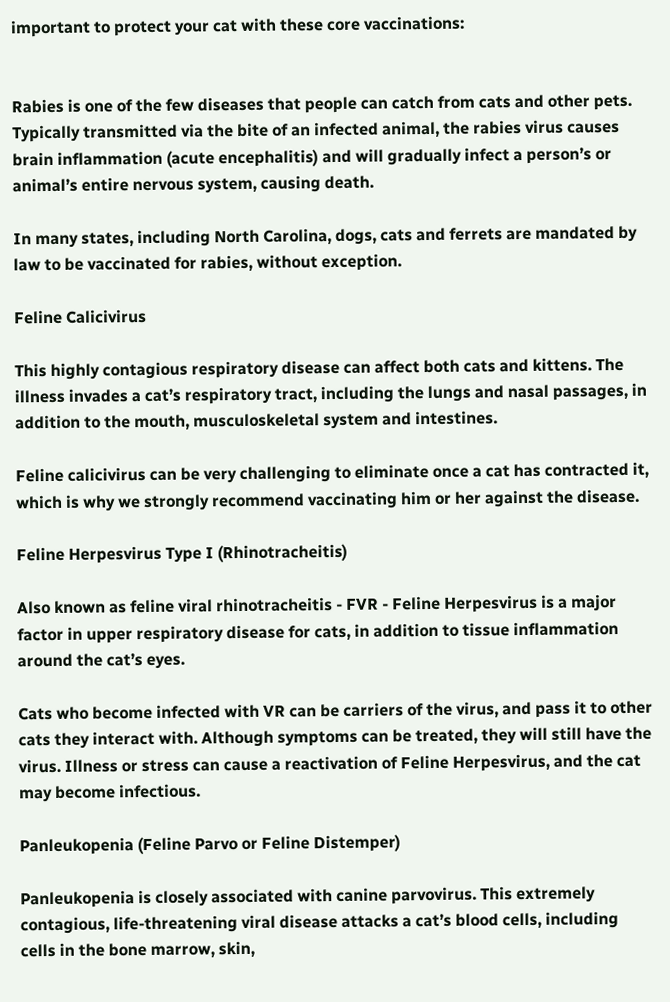important to protect your cat with these core vaccinations:


Rabies is one of the few diseases that people can catch from cats and other pets. Typically transmitted via the bite of an infected animal, the rabies virus causes brain inflammation (acute encephalitis) and will gradually infect a person’s or animal’s entire nervous system, causing death.

In many states, including North Carolina, dogs, cats and ferrets are mandated by law to be vaccinated for rabies, without exception.

Feline Calicivirus

This highly contagious respiratory disease can affect both cats and kittens. The illness invades a cat’s respiratory tract, including the lungs and nasal passages, in addition to the mouth, musculoskeletal system and intestines.

Feline calicivirus can be very challenging to eliminate once a cat has contracted it, which is why we strongly recommend vaccinating him or her against the disease.

Feline Herpesvirus Type I (Rhinotracheitis)

Also known as feline viral rhinotracheitis - FVR - Feline Herpesvirus is a major factor in upper respiratory disease for cats, in addition to tissue inflammation around the cat’s eyes.

Cats who become infected with VR can be carriers of the virus, and pass it to other cats they interact with. Although symptoms can be treated, they will still have the virus. Illness or stress can cause a reactivation of Feline Herpesvirus, and the cat may become infectious.

Panleukopenia (Feline Parvo or Feline Distemper)

Panleukopenia is closely associated with canine parvovirus. This extremely contagious, life-threatening viral disease attacks a cat’s blood cells, including cells in the bone marrow, skin,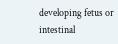developing fetus or intestinal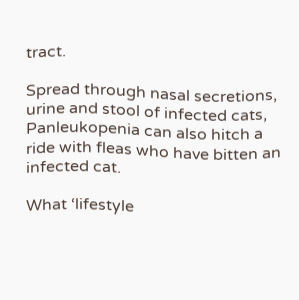tract.

Spread through nasal secretions, urine and stool of infected cats, Panleukopenia can also hitch a ride with fleas who have bitten an infected cat.

What ‘lifestyle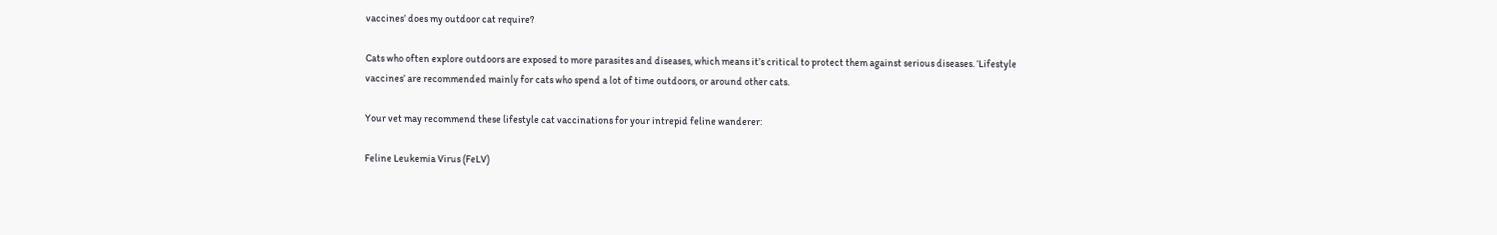vaccines’ does my outdoor cat require?

Cats who often explore outdoors are exposed to more parasites and diseases, which means it’s critical to protect them against serious diseases. ‘Lifestyle vaccines’ are recommended mainly for cats who spend a lot of time outdoors, or around other cats.

Your vet may recommend these lifestyle cat vaccinations for your intrepid feline wanderer:

Feline Leukemia Virus (FeLV)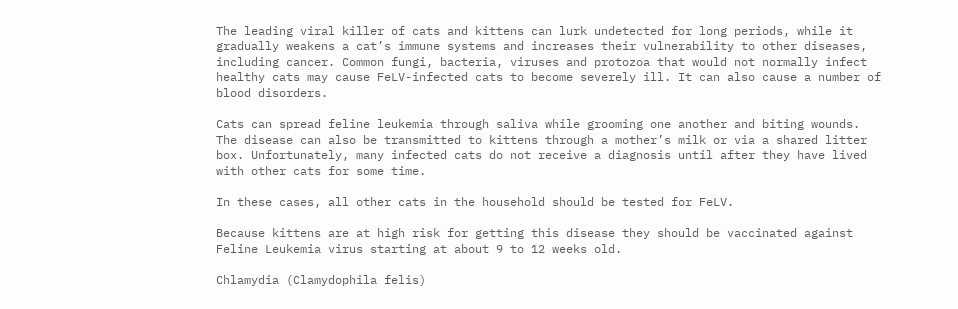The leading viral killer of cats and kittens can lurk undetected for long periods, while it gradually weakens a cat’s immune systems and increases their vulnerability to other diseases, including cancer. Common fungi, bacteria, viruses and protozoa that would not normally infect healthy cats may cause FeLV-infected cats to become severely ill. It can also cause a number of blood disorders.

Cats can spread feline leukemia through saliva while grooming one another and biting wounds. The disease can also be transmitted to kittens through a mother’s milk or via a shared litter box. Unfortunately, many infected cats do not receive a diagnosis until after they have lived with other cats for some time.

In these cases, all other cats in the household should be tested for FeLV.

Because kittens are at high risk for getting this disease they should be vaccinated against Feline Leukemia virus starting at about 9 to 12 weeks old.

Chlamydia (Clamydophila felis)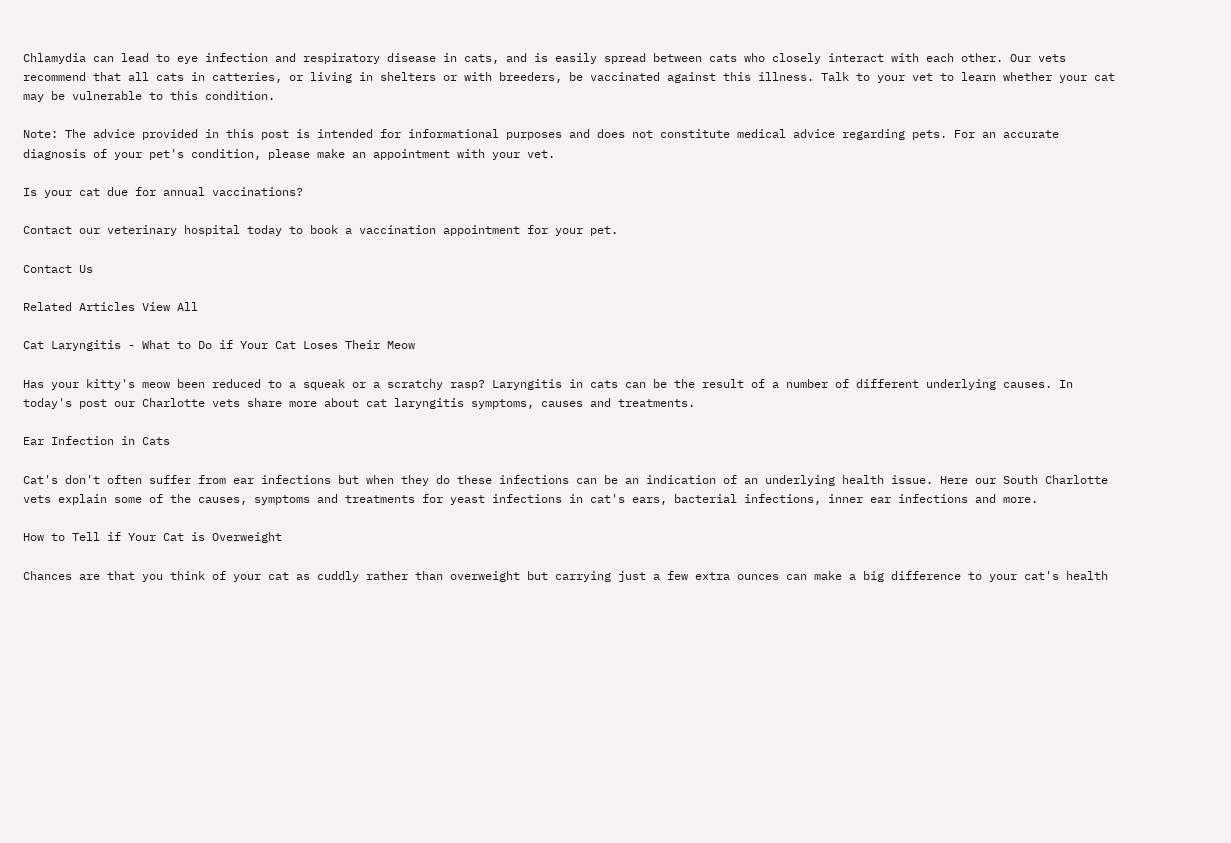Chlamydia can lead to eye infection and respiratory disease in cats, and is easily spread between cats who closely interact with each other. Our vets recommend that all cats in catteries, or living in shelters or with breeders, be vaccinated against this illness. Talk to your vet to learn whether your cat may be vulnerable to this condition.

Note: The advice provided in this post is intended for informational purposes and does not constitute medical advice regarding pets. For an accurate diagnosis of your pet's condition, please make an appointment with your vet.

Is your cat due for annual vaccinations?

Contact our veterinary hospital today to book a vaccination appointment for your pet.

Contact Us

Related Articles View All

Cat Laryngitis - What to Do if Your Cat Loses Their Meow

Has your kitty's meow been reduced to a squeak or a scratchy rasp? Laryngitis in cats can be the result of a number of different underlying causes. In today's post our Charlotte vets share more about cat laryngitis symptoms, causes and treatments.

Ear Infection in Cats

Cat's don't often suffer from ear infections but when they do these infections can be an indication of an underlying health issue. Here our South Charlotte vets explain some of the causes, symptoms and treatments for yeast infections in cat's ears, bacterial infections, inner ear infections and more.

How to Tell if Your Cat is Overweight

Chances are that you think of your cat as cuddly rather than overweight but carrying just a few extra ounces can make a big difference to your cat's health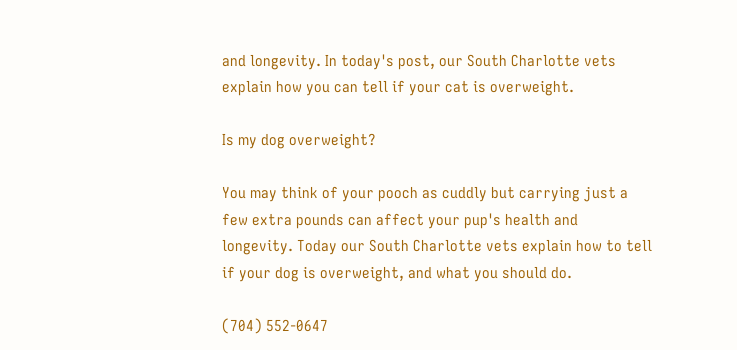and longevity. In today's post, our South Charlotte vets explain how you can tell if your cat is overweight.

Is my dog overweight?

You may think of your pooch as cuddly but carrying just a few extra pounds can affect your pup's health and longevity. Today our South Charlotte vets explain how to tell if your dog is overweight, and what you should do.

(704) 552-0647